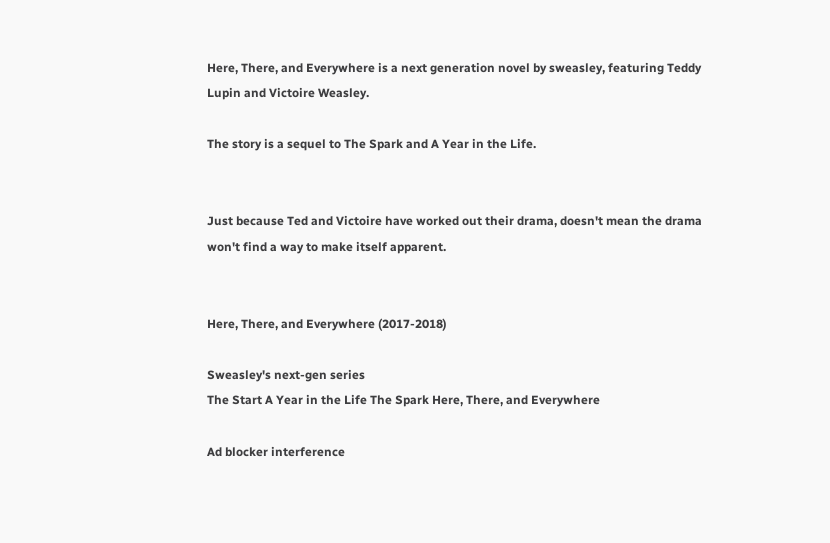Here, There, and Everywhere is a next generation novel by sweasley, featuring Teddy Lupin and Victoire Weasley.

The story is a sequel to The Spark and A Year in the Life.


Just because Ted and Victoire have worked out their drama, doesn't mean the drama won't find a way to make itself apparent.


Here, There, and Everywhere (2017-2018)

Sweasley's next-gen series
The Start A Year in the Life The Spark Here, There, and Everywhere

Ad blocker interference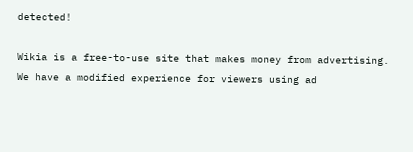detected!

Wikia is a free-to-use site that makes money from advertising. We have a modified experience for viewers using ad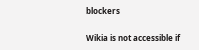blockers

Wikia is not accessible if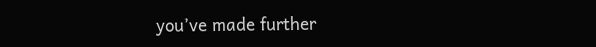you’ve made further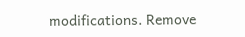modifications. Remove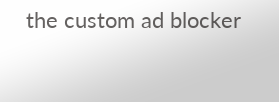the custom ad blocker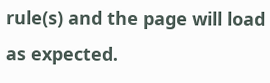rule(s) and the page will load as expected.